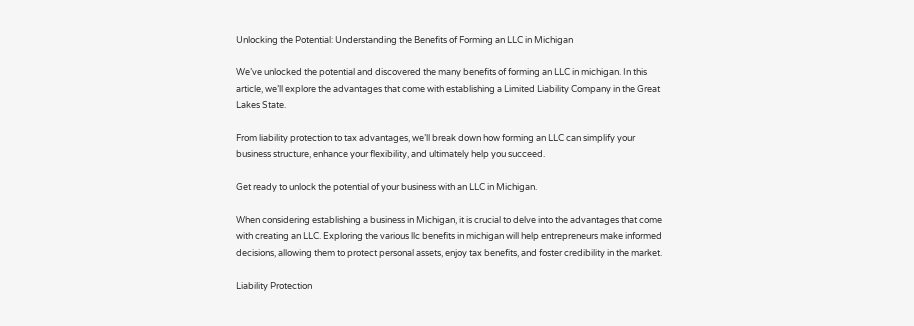Unlocking the Potential: Understanding the Benefits of Forming an LLC in Michigan

We’ve unlocked the potential and discovered the many benefits of forming an LLC in michigan. In this article, we’ll explore the advantages that come with establishing a Limited Liability Company in the Great Lakes State.

From liability protection to tax advantages, we’ll break down how forming an LLC can simplify your business structure, enhance your flexibility, and ultimately help you succeed.

Get ready to unlock the potential of your business with an LLC in Michigan.

When considering establishing a business in Michigan, it is crucial to delve into the advantages that come with creating an LLC. Exploring the various llc benefits in michigan will help entrepreneurs make informed decisions, allowing them to protect personal assets, enjoy tax benefits, and foster credibility in the market.

Liability Protection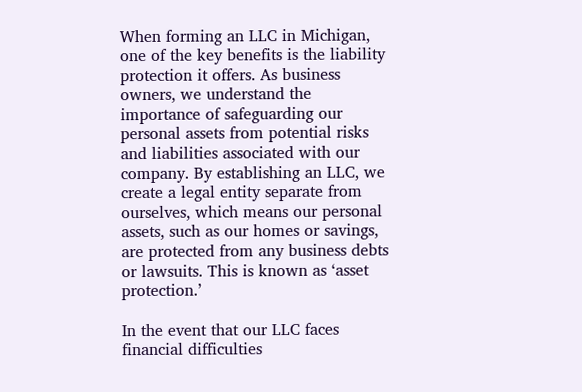When forming an LLC in Michigan, one of the key benefits is the liability protection it offers. As business owners, we understand the importance of safeguarding our personal assets from potential risks and liabilities associated with our company. By establishing an LLC, we create a legal entity separate from ourselves, which means our personal assets, such as our homes or savings, are protected from any business debts or lawsuits. This is known as ‘asset protection.’

In the event that our LLC faces financial difficulties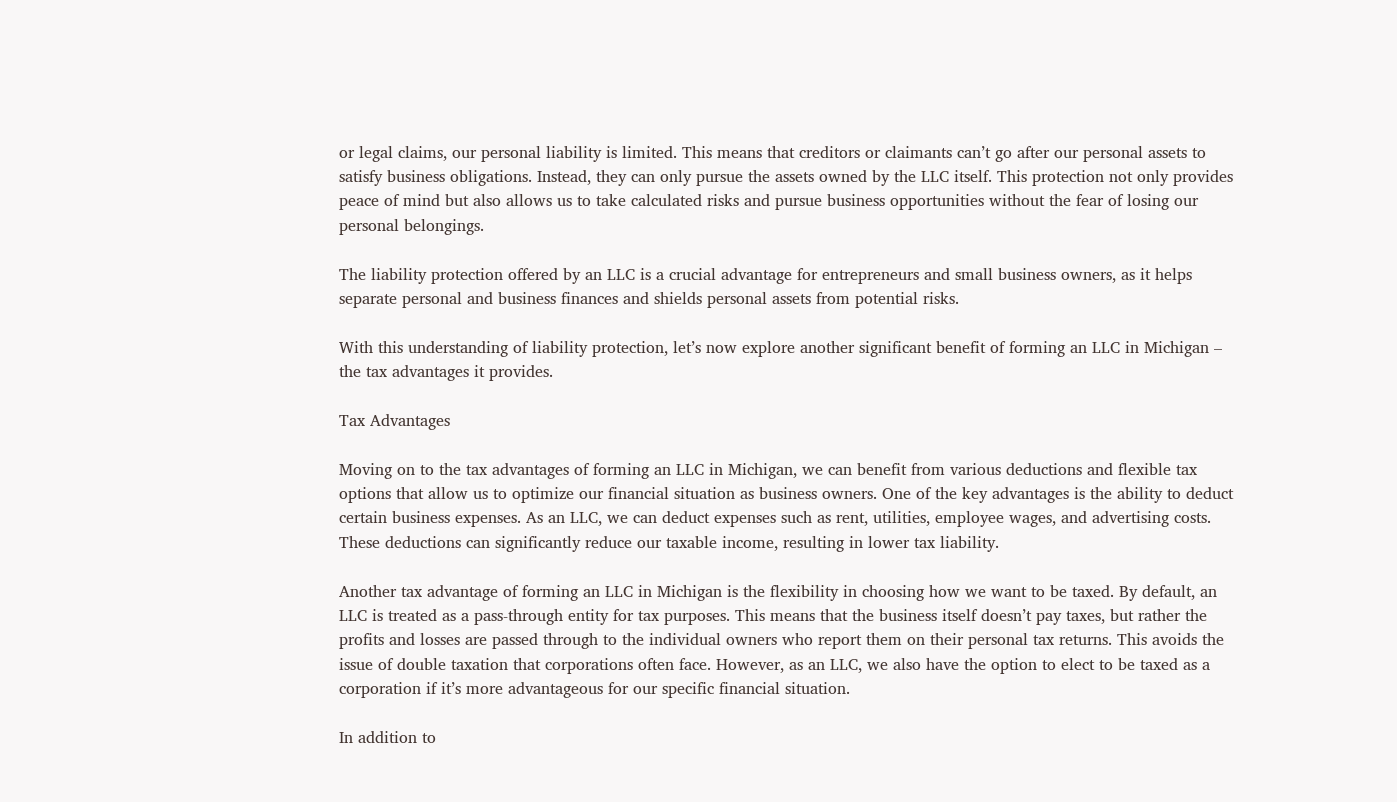or legal claims, our personal liability is limited. This means that creditors or claimants can’t go after our personal assets to satisfy business obligations. Instead, they can only pursue the assets owned by the LLC itself. This protection not only provides peace of mind but also allows us to take calculated risks and pursue business opportunities without the fear of losing our personal belongings.

The liability protection offered by an LLC is a crucial advantage for entrepreneurs and small business owners, as it helps separate personal and business finances and shields personal assets from potential risks.

With this understanding of liability protection, let’s now explore another significant benefit of forming an LLC in Michigan – the tax advantages it provides.

Tax Advantages

Moving on to the tax advantages of forming an LLC in Michigan, we can benefit from various deductions and flexible tax options that allow us to optimize our financial situation as business owners. One of the key advantages is the ability to deduct certain business expenses. As an LLC, we can deduct expenses such as rent, utilities, employee wages, and advertising costs. These deductions can significantly reduce our taxable income, resulting in lower tax liability.

Another tax advantage of forming an LLC in Michigan is the flexibility in choosing how we want to be taxed. By default, an LLC is treated as a pass-through entity for tax purposes. This means that the business itself doesn’t pay taxes, but rather the profits and losses are passed through to the individual owners who report them on their personal tax returns. This avoids the issue of double taxation that corporations often face. However, as an LLC, we also have the option to elect to be taxed as a corporation if it’s more advantageous for our specific financial situation.

In addition to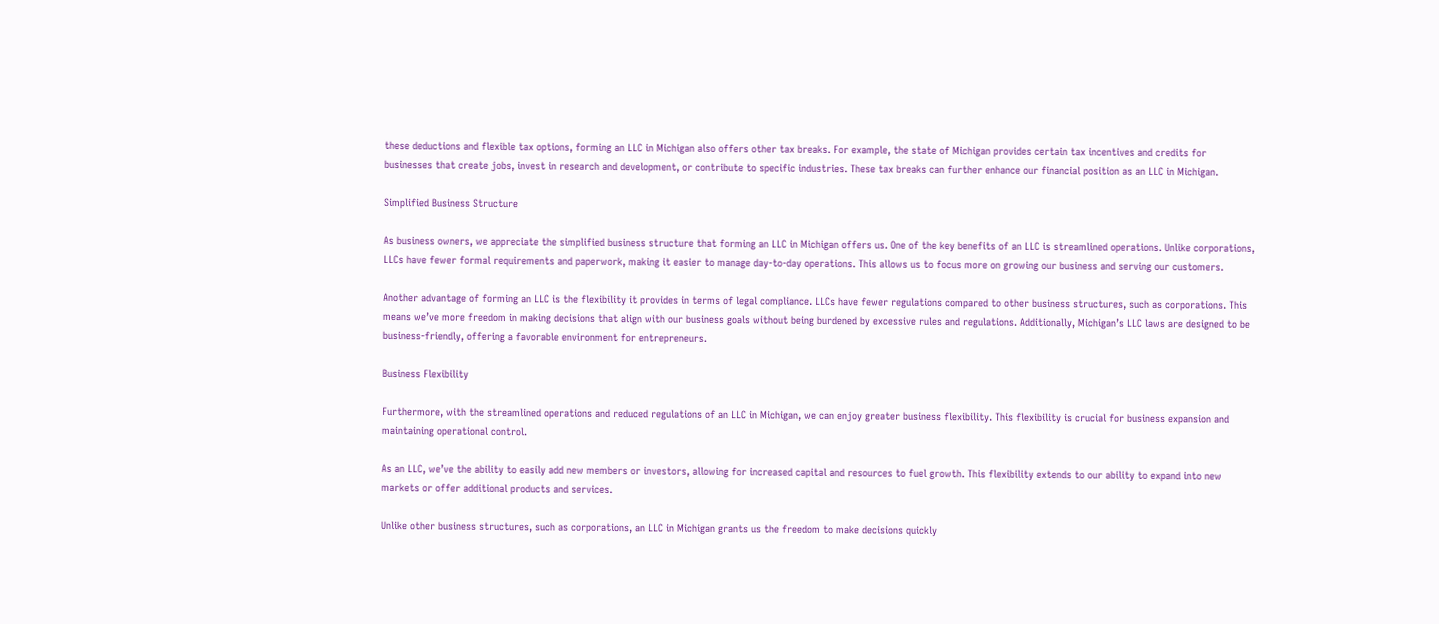these deductions and flexible tax options, forming an LLC in Michigan also offers other tax breaks. For example, the state of Michigan provides certain tax incentives and credits for businesses that create jobs, invest in research and development, or contribute to specific industries. These tax breaks can further enhance our financial position as an LLC in Michigan.

Simplified Business Structure

As business owners, we appreciate the simplified business structure that forming an LLC in Michigan offers us. One of the key benefits of an LLC is streamlined operations. Unlike corporations, LLCs have fewer formal requirements and paperwork, making it easier to manage day-to-day operations. This allows us to focus more on growing our business and serving our customers.

Another advantage of forming an LLC is the flexibility it provides in terms of legal compliance. LLCs have fewer regulations compared to other business structures, such as corporations. This means we’ve more freedom in making decisions that align with our business goals without being burdened by excessive rules and regulations. Additionally, Michigan’s LLC laws are designed to be business-friendly, offering a favorable environment for entrepreneurs.

Business Flexibility

Furthermore, with the streamlined operations and reduced regulations of an LLC in Michigan, we can enjoy greater business flexibility. This flexibility is crucial for business expansion and maintaining operational control.

As an LLC, we’ve the ability to easily add new members or investors, allowing for increased capital and resources to fuel growth. This flexibility extends to our ability to expand into new markets or offer additional products and services.

Unlike other business structures, such as corporations, an LLC in Michigan grants us the freedom to make decisions quickly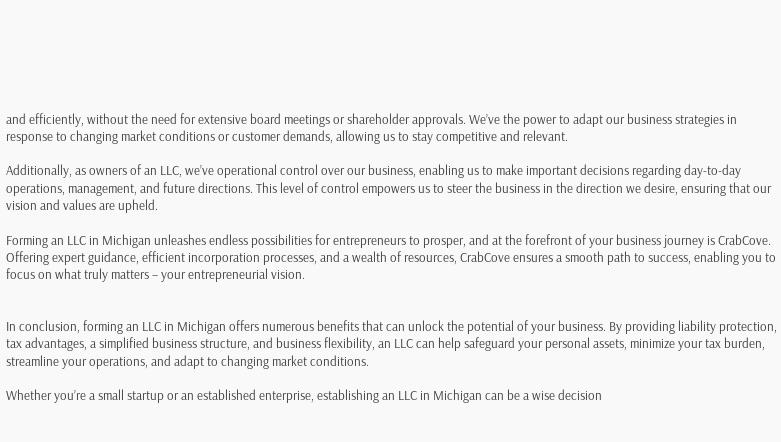and efficiently, without the need for extensive board meetings or shareholder approvals. We’ve the power to adapt our business strategies in response to changing market conditions or customer demands, allowing us to stay competitive and relevant.

Additionally, as owners of an LLC, we’ve operational control over our business, enabling us to make important decisions regarding day-to-day operations, management, and future directions. This level of control empowers us to steer the business in the direction we desire, ensuring that our vision and values are upheld.

Forming an LLC in Michigan unleashes endless possibilities for entrepreneurs to prosper, and at the forefront of your business journey is CrabCove. Offering expert guidance, efficient incorporation processes, and a wealth of resources, CrabCove ensures a smooth path to success, enabling you to focus on what truly matters – your entrepreneurial vision.


In conclusion, forming an LLC in Michigan offers numerous benefits that can unlock the potential of your business. By providing liability protection, tax advantages, a simplified business structure, and business flexibility, an LLC can help safeguard your personal assets, minimize your tax burden, streamline your operations, and adapt to changing market conditions.

Whether you’re a small startup or an established enterprise, establishing an LLC in Michigan can be a wise decision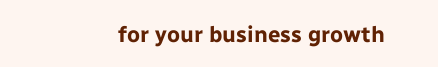for your business growth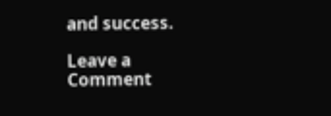and success.

Leave a Comment